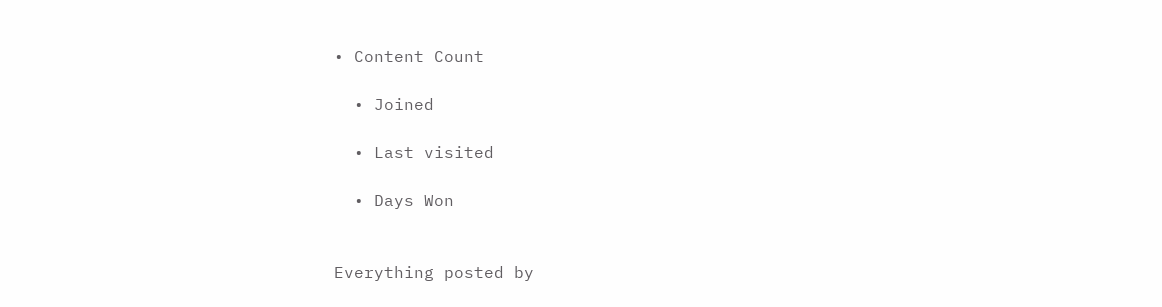• Content Count

  • Joined

  • Last visited

  • Days Won


Everything posted by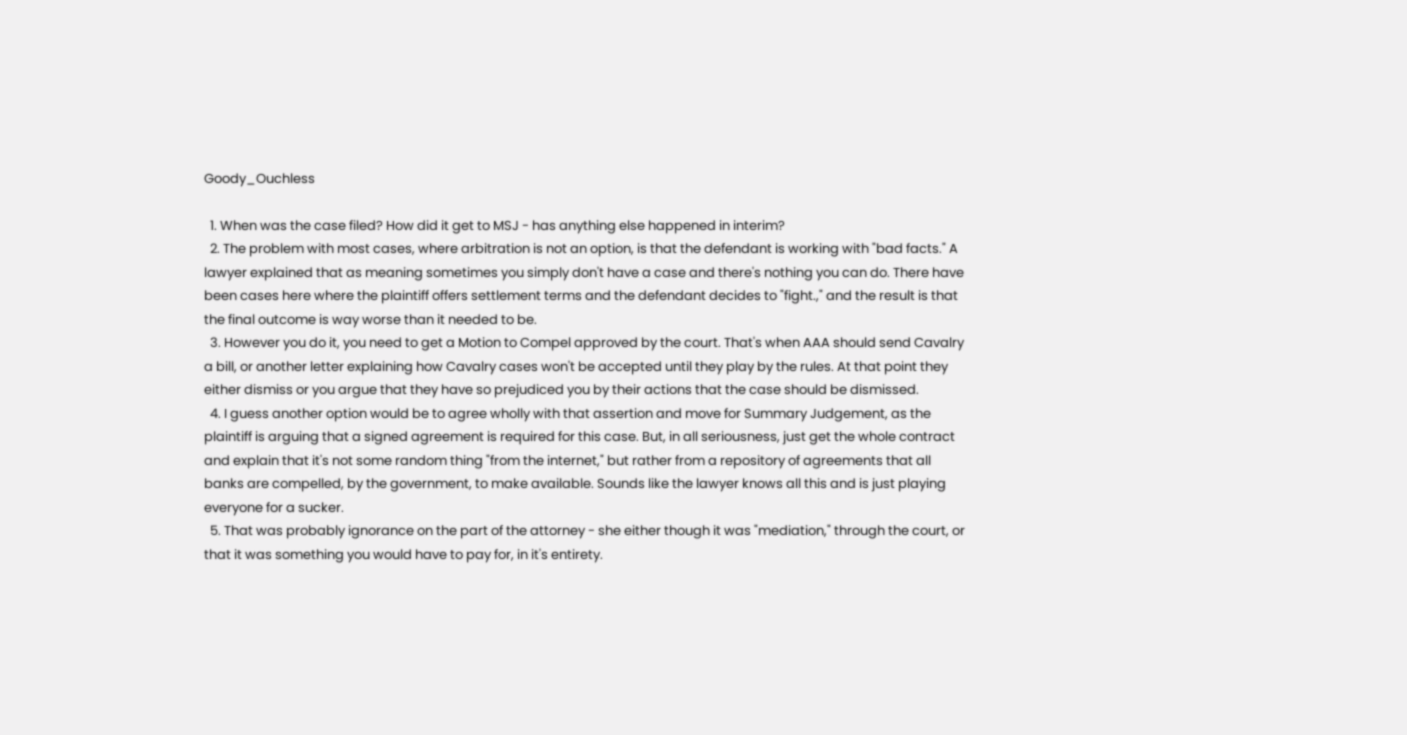Goody_Ouchless

  1. When was the case filed? How did it get to MSJ - has anything else happened in interim?
  2. The problem with most cases, where arbitration is not an option, is that the defendant is working with "bad facts." A lawyer explained that as meaning sometimes you simply don't have a case and there's nothing you can do. There have been cases here where the plaintiff offers settlement terms and the defendant decides to "fight.," and the result is that the final outcome is way worse than it needed to be.
  3. However you do it, you need to get a Motion to Compel approved by the court. That's when AAA should send Cavalry a bill, or another letter explaining how Cavalry cases won't be accepted until they play by the rules. At that point they either dismiss or you argue that they have so prejudiced you by their actions that the case should be dismissed.
  4. I guess another option would be to agree wholly with that assertion and move for Summary Judgement, as the plaintiff is arguing that a signed agreement is required for this case. But, in all seriousness, just get the whole contract and explain that it's not some random thing "from the internet," but rather from a repository of agreements that all banks are compelled, by the government, to make available. Sounds like the lawyer knows all this and is just playing everyone for a sucker.
  5. That was probably ignorance on the part of the attorney - she either though it was "mediation," through the court, or that it was something you would have to pay for, in it's entirety.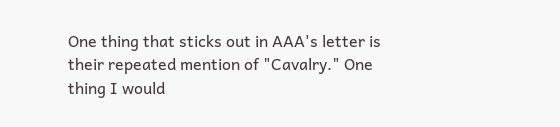One thing that sticks out in AAA's letter is their repeated mention of "Cavalry." One thing I would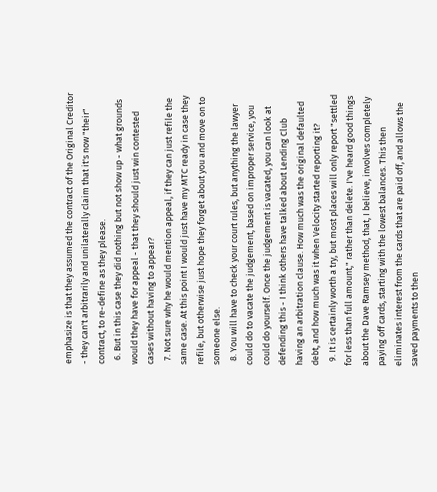emphasize is that they assumed the contract of the Original Creditor - they can't arbitrarily and unilaterally claim that it's now "their" contract, to re-define as they please.
  6. But in this case they did nothing but not show up - what grounds would they have for appeal - that they should just win contested cases without having to appear?
  7. Not sure why he would mention appeal, if they can just refile the same case. At this point I would just have my MTC ready in case they refile, but otherwise just hope they forget about you and move on to someone else.
  8. You will have to check your court rules, but anything the lawyer could do to vacate the judgement, based on improper service, you could do yourself. Once the judgement is vacated, you can look at defending this - I think others have talked about Lending Club having an arbitration clause. How much was the original defaulted debt, and how much was it when Velocity started reporting it?
  9. It is certainly worth a try, but most places will only report "settled for less than full amount," rather than delete. I've heard good things about the Dave Ramsey method, that, I believe, involves completely paying off cards, starting with the lowest balances. This then eliminates interest from the cards that are paid off, and allows the saved payments to then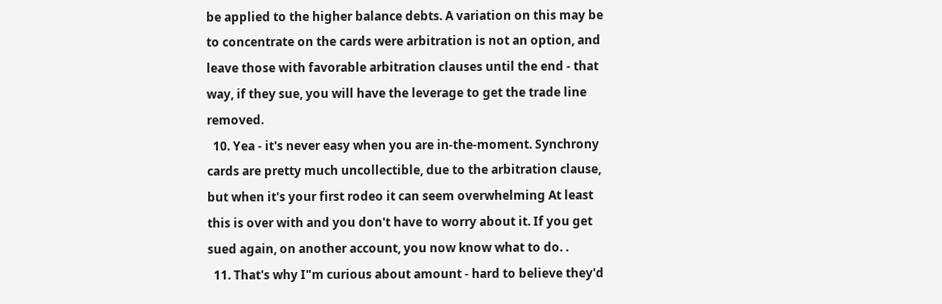be applied to the higher balance debts. A variation on this may be to concentrate on the cards were arbitration is not an option, and leave those with favorable arbitration clauses until the end - that way, if they sue, you will have the leverage to get the trade line removed.
  10. Yea - it's never easy when you are in-the-moment. Synchrony cards are pretty much uncollectible, due to the arbitration clause, but when it's your first rodeo it can seem overwhelming At least this is over with and you don't have to worry about it. If you get sued again, on another account, you now know what to do. .
  11. That's why I"m curious about amount - hard to believe they'd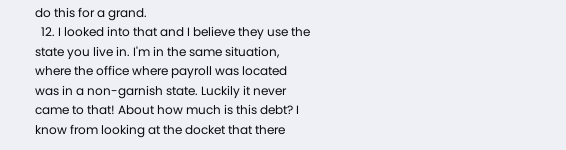do this for a grand.
  12. I looked into that and I believe they use the state you live in. I'm in the same situation, where the office where payroll was located was in a non-garnish state. Luckily it never came to that! About how much is this debt? I know from looking at the docket that there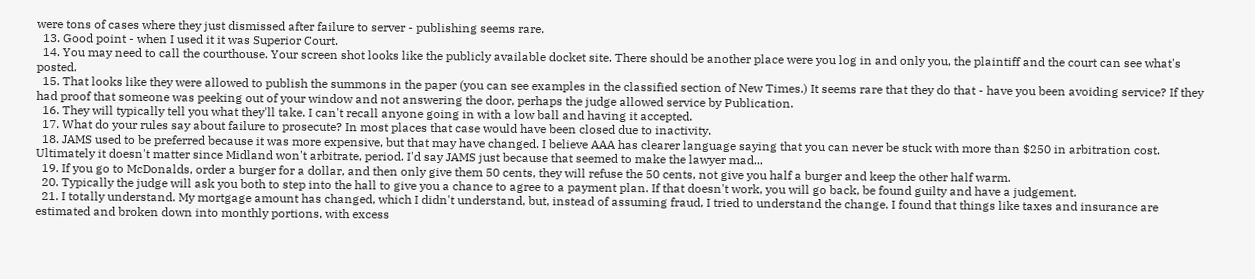were tons of cases where they just dismissed after failure to server - publishing seems rare.
  13. Good point - when I used it it was Superior Court.
  14. You may need to call the courthouse. Your screen shot looks like the publicly available docket site. There should be another place were you log in and only you, the plaintiff and the court can see what's posted.
  15. That looks like they were allowed to publish the summons in the paper (you can see examples in the classified section of New Times.) It seems rare that they do that - have you been avoiding service? If they had proof that someone was peeking out of your window and not answering the door, perhaps the judge allowed service by Publication.
  16. They will typically tell you what they'll take. I can't recall anyone going in with a low ball and having it accepted.
  17. What do your rules say about failure to prosecute? In most places that case would have been closed due to inactivity.
  18. JAMS used to be preferred because it was more expensive, but that may have changed. I believe AAA has clearer language saying that you can never be stuck with more than $250 in arbitration cost. Ultimately it doesn't matter since Midland won't arbitrate, period. I'd say JAMS just because that seemed to make the lawyer mad...
  19. If you go to McDonalds, order a burger for a dollar, and then only give them 50 cents, they will refuse the 50 cents, not give you half a burger and keep the other half warm.
  20. Typically the judge will ask you both to step into the hall to give you a chance to agree to a payment plan. If that doesn't work, you will go back, be found guilty and have a judgement.
  21. I totally understand. My mortgage amount has changed, which I didn't understand, but, instead of assuming fraud, I tried to understand the change. I found that things like taxes and insurance are estimated and broken down into monthly portions, with excess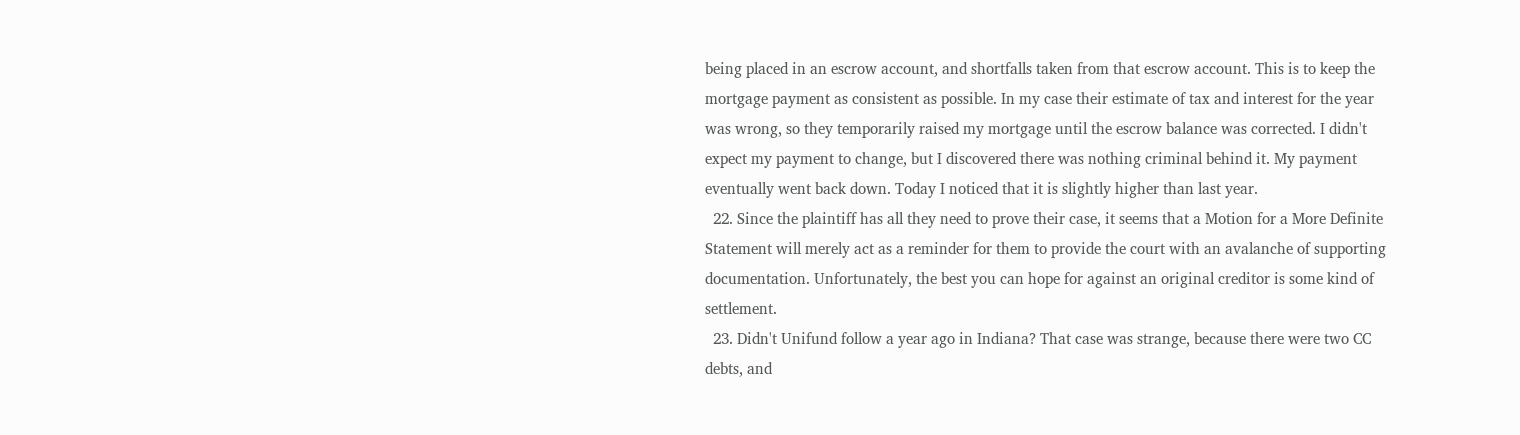being placed in an escrow account, and shortfalls taken from that escrow account. This is to keep the mortgage payment as consistent as possible. In my case their estimate of tax and interest for the year was wrong, so they temporarily raised my mortgage until the escrow balance was corrected. I didn't expect my payment to change, but I discovered there was nothing criminal behind it. My payment eventually went back down. Today I noticed that it is slightly higher than last year.
  22. Since the plaintiff has all they need to prove their case, it seems that a Motion for a More Definite Statement will merely act as a reminder for them to provide the court with an avalanche of supporting documentation. Unfortunately, the best you can hope for against an original creditor is some kind of settlement.
  23. Didn't Unifund follow a year ago in Indiana? That case was strange, because there were two CC debts, and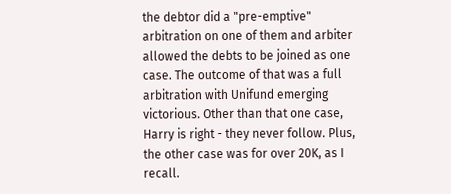the debtor did a "pre-emptive" arbitration on one of them and arbiter allowed the debts to be joined as one case. The outcome of that was a full arbitration with Unifund emerging victorious. Other than that one case, Harry is right - they never follow. Plus, the other case was for over 20K, as I recall.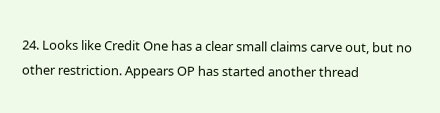24. Looks like Credit One has a clear small claims carve out, but no other restriction. Appears OP has started another thread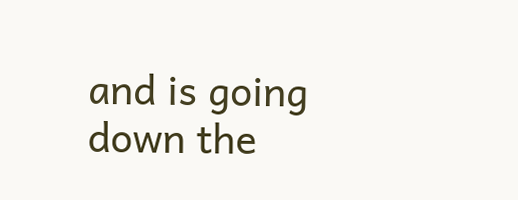and is going down the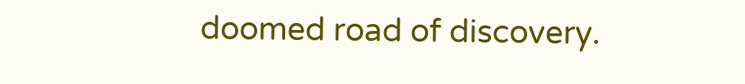doomed road of discovery.